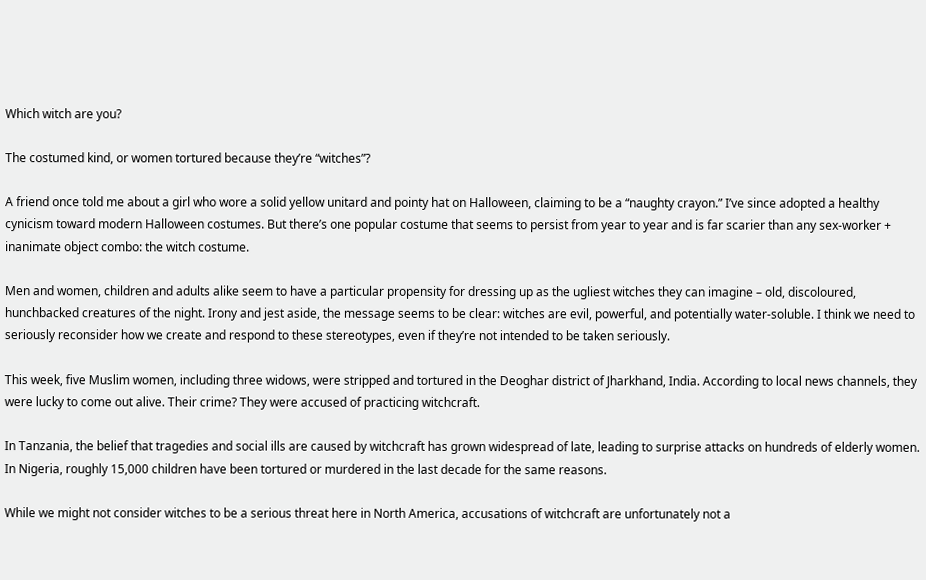Which witch are you?

The costumed kind, or women tortured because they’re “witches”?

A friend once told me about a girl who wore a solid yellow unitard and pointy hat on Halloween, claiming to be a “naughty crayon.” I’ve since adopted a healthy cynicism toward modern Halloween costumes. But there’s one popular costume that seems to persist from year to year and is far scarier than any sex-worker + inanimate object combo: the witch costume.

Men and women, children and adults alike seem to have a particular propensity for dressing up as the ugliest witches they can imagine – old, discoloured, hunchbacked creatures of the night. Irony and jest aside, the message seems to be clear: witches are evil, powerful, and potentially water-soluble. I think we need to seriously reconsider how we create and respond to these stereotypes, even if they’re not intended to be taken seriously.

This week, five Muslim women, including three widows, were stripped and tortured in the Deoghar district of Jharkhand, India. According to local news channels, they were lucky to come out alive. Their crime? They were accused of practicing witchcraft.

In Tanzania, the belief that tragedies and social ills are caused by witchcraft has grown widespread of late, leading to surprise attacks on hundreds of elderly women. In Nigeria, roughly 15,000 children have been tortured or murdered in the last decade for the same reasons.

While we might not consider witches to be a serious threat here in North America, accusations of witchcraft are unfortunately not a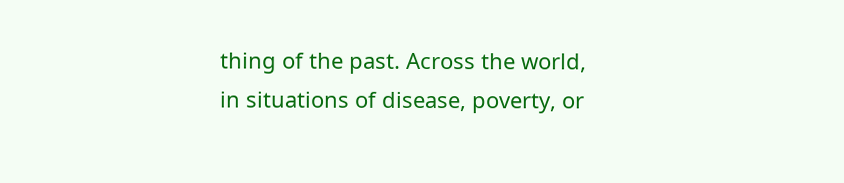thing of the past. Across the world, in situations of disease, poverty, or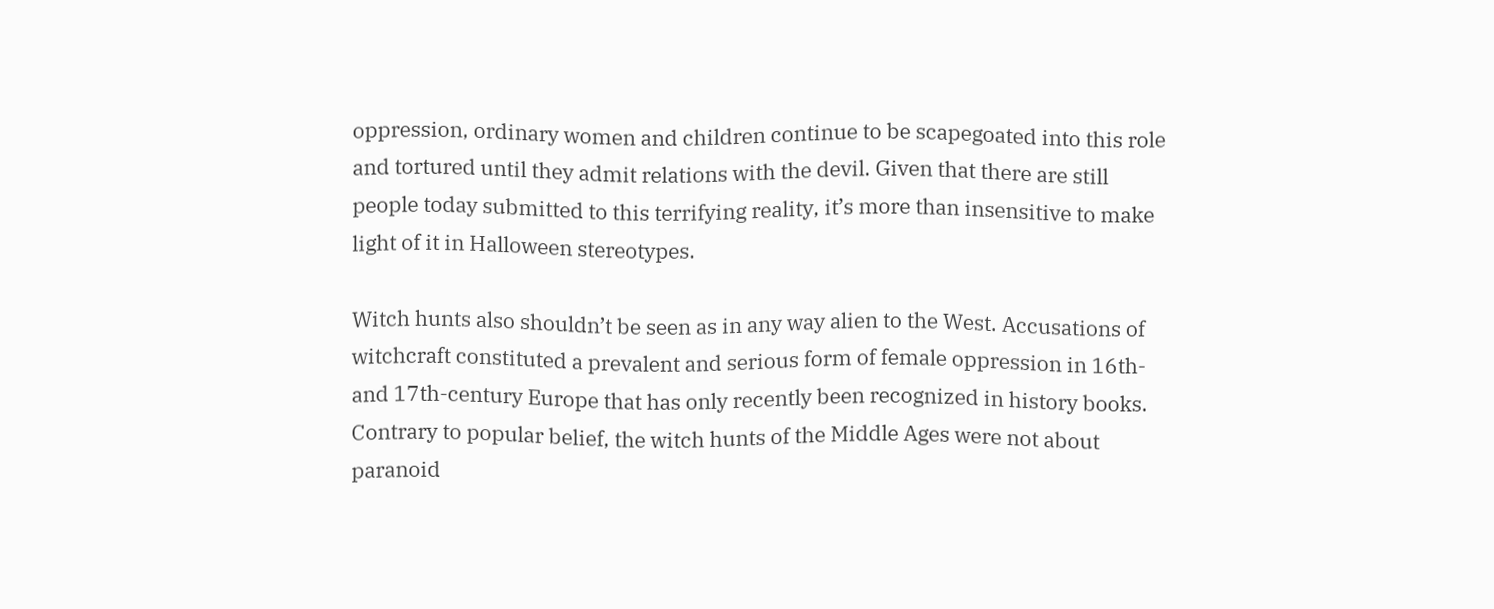oppression, ordinary women and children continue to be scapegoated into this role and tortured until they admit relations with the devil. Given that there are still people today submitted to this terrifying reality, it’s more than insensitive to make light of it in Halloween stereotypes.

Witch hunts also shouldn’t be seen as in any way alien to the West. Accusations of witchcraft constituted a prevalent and serious form of female oppression in 16th- and 17th-century Europe that has only recently been recognized in history books. Contrary to popular belief, the witch hunts of the Middle Ages were not about paranoid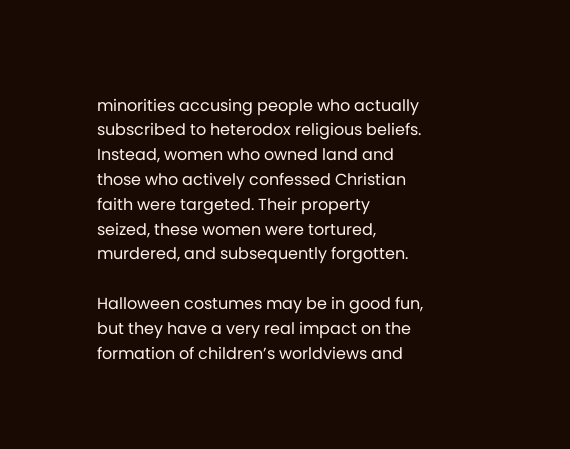minorities accusing people who actually subscribed to heterodox religious beliefs. Instead, women who owned land and those who actively confessed Christian faith were targeted. Their property seized, these women were tortured, murdered, and subsequently forgotten.

Halloween costumes may be in good fun, but they have a very real impact on the formation of children’s worldviews and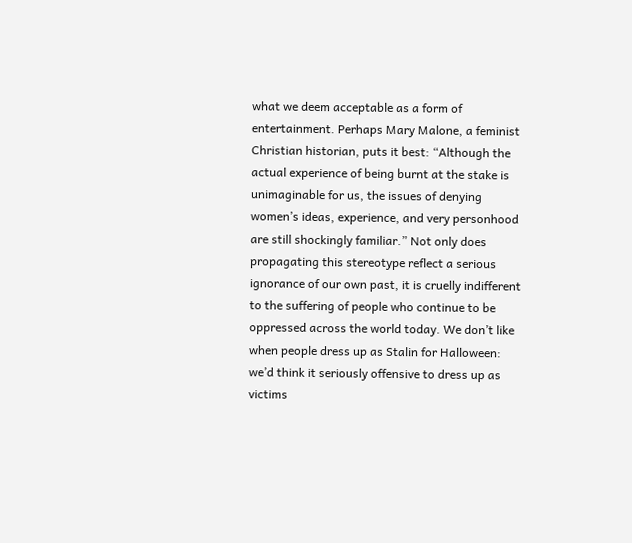what we deem acceptable as a form of entertainment. Perhaps Mary Malone, a feminist Christian historian, puts it best: “Although the actual experience of being burnt at the stake is unimaginable for us, the issues of denying women’s ideas, experience, and very personhood are still shockingly familiar.” Not only does propagating this stereotype reflect a serious ignorance of our own past, it is cruelly indifferent to the suffering of people who continue to be oppressed across the world today. We don’t like when people dress up as Stalin for Halloween: we’d think it seriously offensive to dress up as victims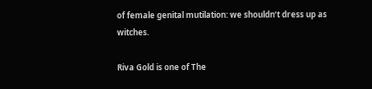of female genital mutilation: we shouldn’t dress up as witches.

Riva Gold is one of The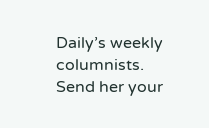Daily’s weekly columnists. Send her your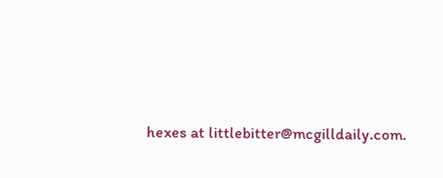hexes at littlebitter@mcgilldaily.com.